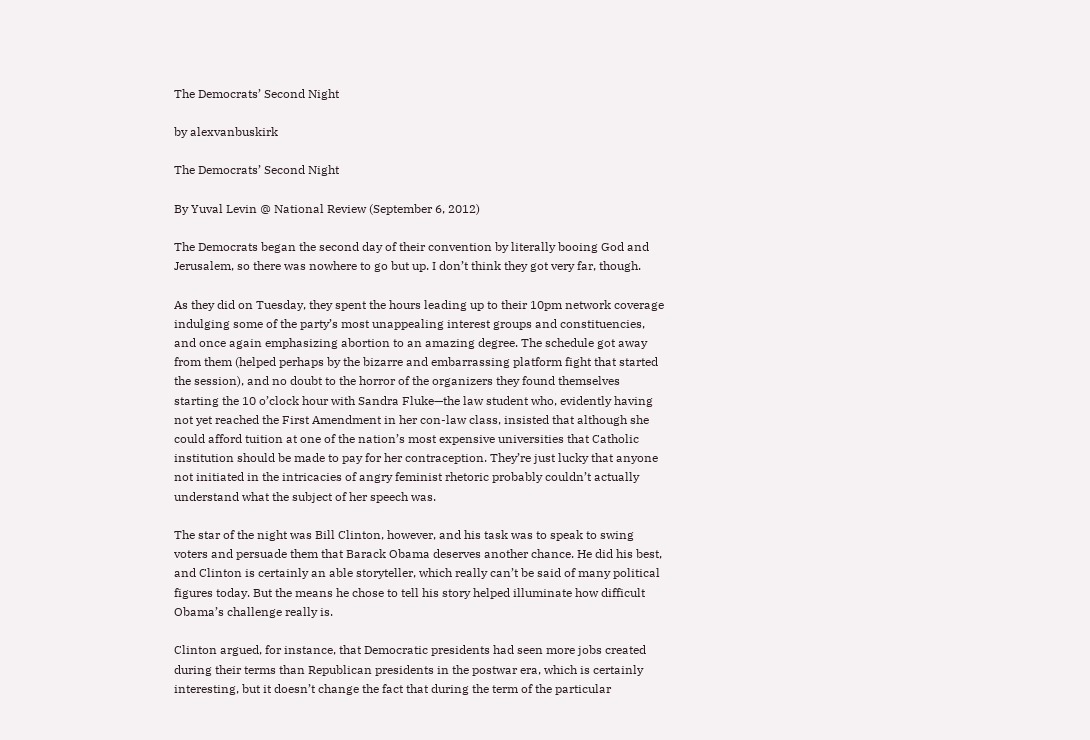The Democrats’ Second Night

by alexvanbuskirk

The Democrats’ Second Night

By Yuval Levin @ National Review (September 6, 2012)

The Democrats began the second day of their convention by literally booing God and Jerusalem, so there was nowhere to go but up. I don’t think they got very far, though.

As they did on Tuesday, they spent the hours leading up to their 10pm network coverage indulging some of the party’s most unappealing interest groups and constituencies, and once again emphasizing abortion to an amazing degree. The schedule got away from them (helped perhaps by the bizarre and embarrassing platform fight that started the session), and no doubt to the horror of the organizers they found themselves starting the 10 o’clock hour with Sandra Fluke—the law student who, evidently having not yet reached the First Amendment in her con-law class, insisted that although she could afford tuition at one of the nation’s most expensive universities that Catholic institution should be made to pay for her contraception. They’re just lucky that anyone not initiated in the intricacies of angry feminist rhetoric probably couldn’t actually understand what the subject of her speech was.

The star of the night was Bill Clinton, however, and his task was to speak to swing voters and persuade them that Barack Obama deserves another chance. He did his best, and Clinton is certainly an able storyteller, which really can’t be said of many political figures today. But the means he chose to tell his story helped illuminate how difficult Obama’s challenge really is.

Clinton argued, for instance, that Democratic presidents had seen more jobs created during their terms than Republican presidents in the postwar era, which is certainly interesting, but it doesn’t change the fact that during the term of the particular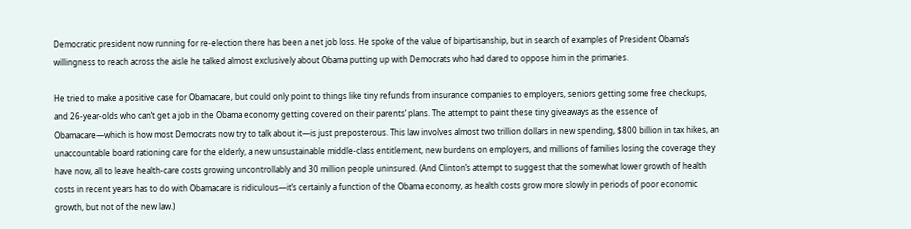Democratic president now running for re-election there has been a net job loss. He spoke of the value of bipartisanship, but in search of examples of President Obama’s willingness to reach across the aisle he talked almost exclusively about Obama putting up with Democrats who had dared to oppose him in the primaries.

He tried to make a positive case for Obamacare, but could only point to things like tiny refunds from insurance companies to employers, seniors getting some free checkups, and 26-year-olds who can’t get a job in the Obama economy getting covered on their parents’ plans. The attempt to paint these tiny giveaways as the essence of Obamacare—which is how most Democrats now try to talk about it—is just preposterous. This law involves almost two trillion dollars in new spending, $800 billion in tax hikes, an unaccountable board rationing care for the elderly, a new unsustainable middle-class entitlement, new burdens on employers, and millions of families losing the coverage they have now, all to leave health-care costs growing uncontrollably and 30 million people uninsured. (And Clinton’s attempt to suggest that the somewhat lower growth of health costs in recent years has to do with Obamacare is ridiculous—it’s certainly a function of the Obama economy, as health costs grow more slowly in periods of poor economic growth, but not of the new law.)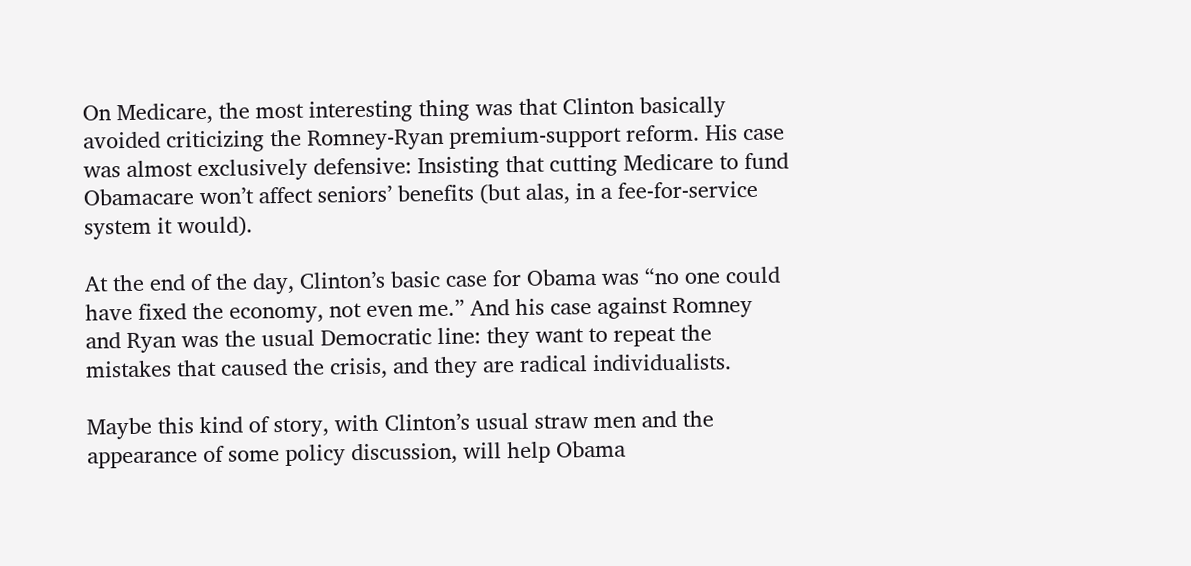On Medicare, the most interesting thing was that Clinton basically avoided criticizing the Romney-Ryan premium-support reform. His case was almost exclusively defensive: Insisting that cutting Medicare to fund Obamacare won’t affect seniors’ benefits (but alas, in a fee-for-service system it would).

At the end of the day, Clinton’s basic case for Obama was “no one could have fixed the economy, not even me.” And his case against Romney and Ryan was the usual Democratic line: they want to repeat the mistakes that caused the crisis, and they are radical individualists.

Maybe this kind of story, with Clinton’s usual straw men and the appearance of some policy discussion, will help Obama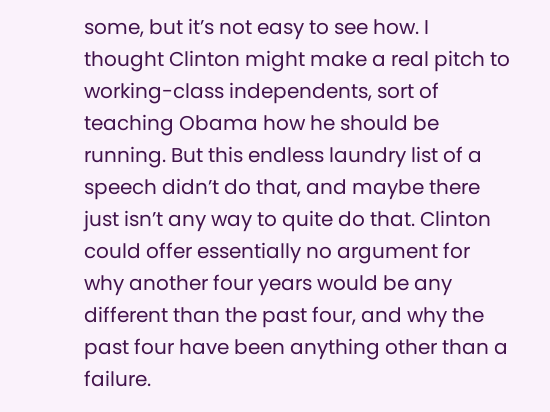some, but it’s not easy to see how. I thought Clinton might make a real pitch to working-class independents, sort of teaching Obama how he should be running. But this endless laundry list of a speech didn’t do that, and maybe there just isn’t any way to quite do that. Clinton could offer essentially no argument for why another four years would be any different than the past four, and why the past four have been anything other than a failure.